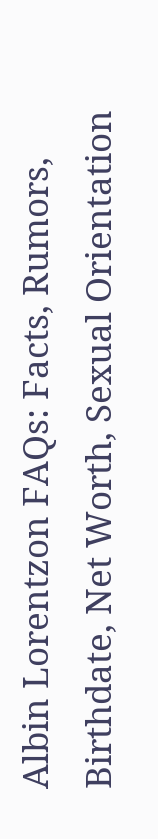Albin Lorentzon FAQs: Facts, Rumors, Birthdate, Net Worth, Sexual Orientation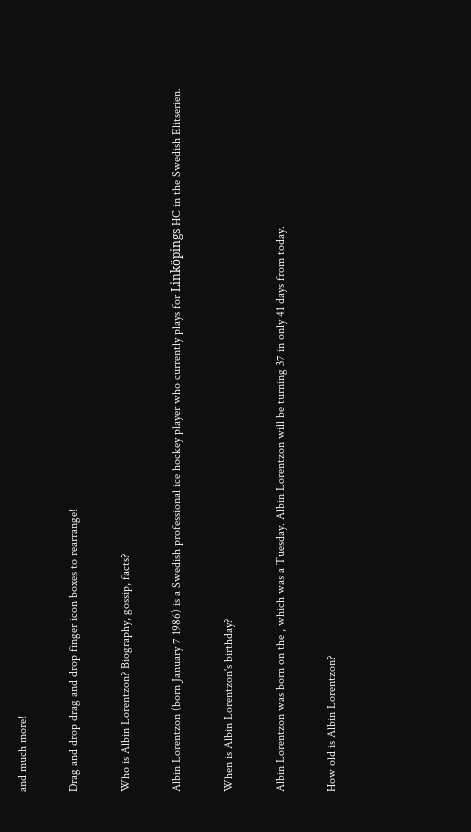and much more!

Drag and drop drag and drop finger icon boxes to rearrange!

Who is Albin Lorentzon? Biography, gossip, facts?

Albin Lorentzon (born January 7 1986) is a Swedish professional ice hockey player who currently plays for Linköpings HC in the Swedish Elitserien.

When is Albin Lorentzon's birthday?

Albin Lorentzon was born on the , which was a Tuesday. Albin Lorentzon will be turning 37 in only 41 days from today.

How old is Albin Lorentzon?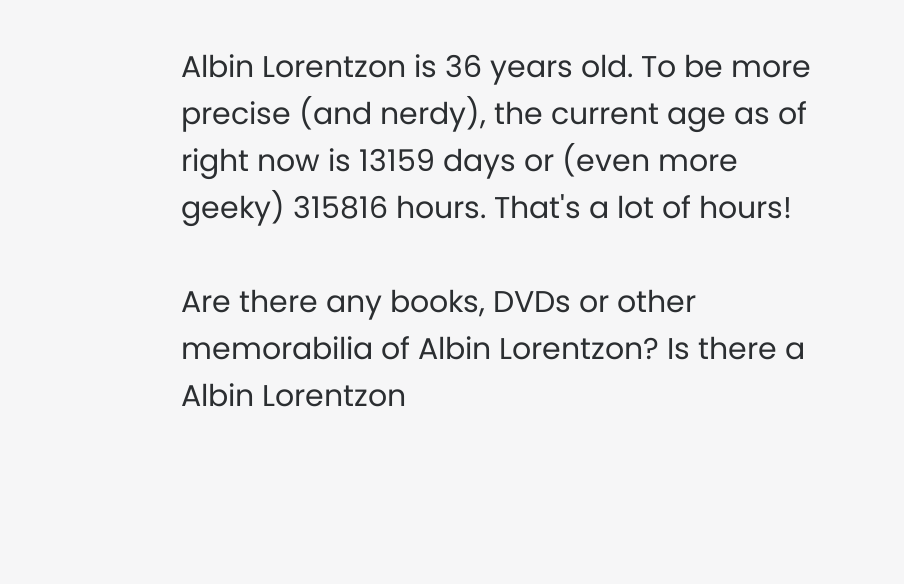Albin Lorentzon is 36 years old. To be more precise (and nerdy), the current age as of right now is 13159 days or (even more geeky) 315816 hours. That's a lot of hours!

Are there any books, DVDs or other memorabilia of Albin Lorentzon? Is there a Albin Lorentzon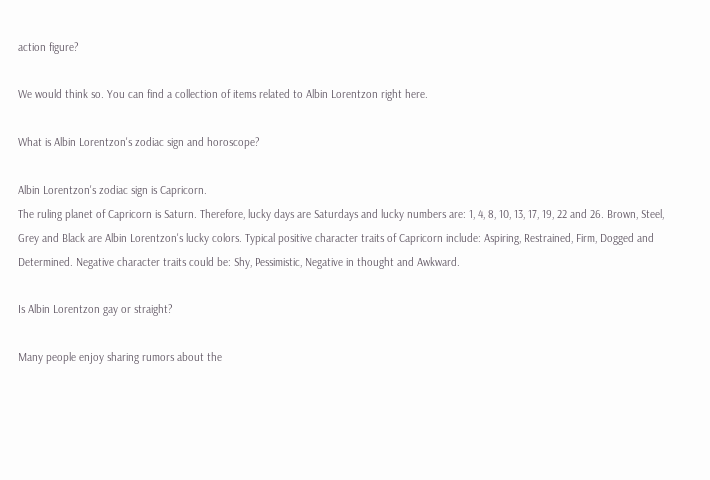action figure?

We would think so. You can find a collection of items related to Albin Lorentzon right here.

What is Albin Lorentzon's zodiac sign and horoscope?

Albin Lorentzon's zodiac sign is Capricorn.
The ruling planet of Capricorn is Saturn. Therefore, lucky days are Saturdays and lucky numbers are: 1, 4, 8, 10, 13, 17, 19, 22 and 26. Brown, Steel, Grey and Black are Albin Lorentzon's lucky colors. Typical positive character traits of Capricorn include: Aspiring, Restrained, Firm, Dogged and Determined. Negative character traits could be: Shy, Pessimistic, Negative in thought and Awkward.

Is Albin Lorentzon gay or straight?

Many people enjoy sharing rumors about the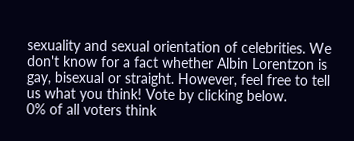sexuality and sexual orientation of celebrities. We don't know for a fact whether Albin Lorentzon is gay, bisexual or straight. However, feel free to tell us what you think! Vote by clicking below.
0% of all voters think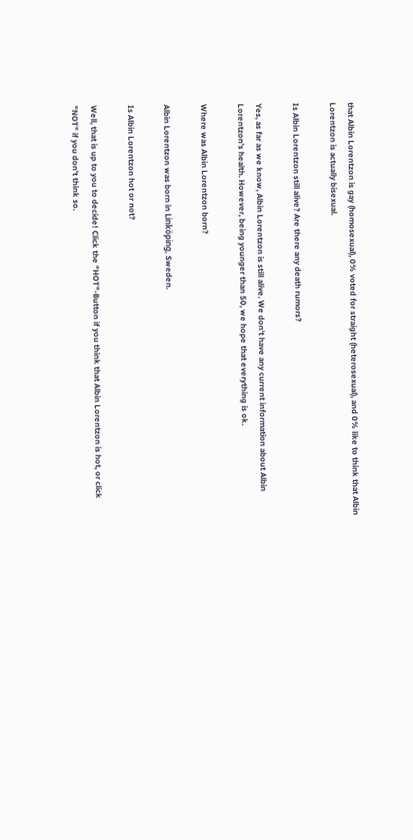that Albin Lorentzon is gay (homosexual), 0% voted for straight (heterosexual), and 0% like to think that Albin Lorentzon is actually bisexual.

Is Albin Lorentzon still alive? Are there any death rumors?

Yes, as far as we know, Albin Lorentzon is still alive. We don't have any current information about Albin Lorentzon's health. However, being younger than 50, we hope that everything is ok.

Where was Albin Lorentzon born?

Albin Lorentzon was born in Linköping, Sweden.

Is Albin Lorentzon hot or not?

Well, that is up to you to decide! Click the "HOT"-Button if you think that Albin Lorentzon is hot, or click "NOT" if you don't think so.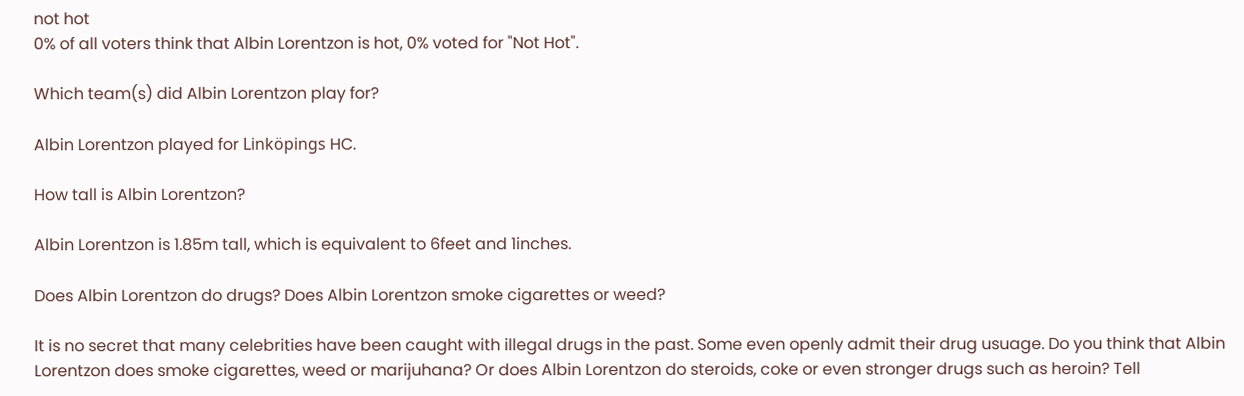not hot
0% of all voters think that Albin Lorentzon is hot, 0% voted for "Not Hot".

Which team(s) did Albin Lorentzon play for?

Albin Lorentzon played for Linköpings HC.

How tall is Albin Lorentzon?

Albin Lorentzon is 1.85m tall, which is equivalent to 6feet and 1inches.

Does Albin Lorentzon do drugs? Does Albin Lorentzon smoke cigarettes or weed?

It is no secret that many celebrities have been caught with illegal drugs in the past. Some even openly admit their drug usuage. Do you think that Albin Lorentzon does smoke cigarettes, weed or marijuhana? Or does Albin Lorentzon do steroids, coke or even stronger drugs such as heroin? Tell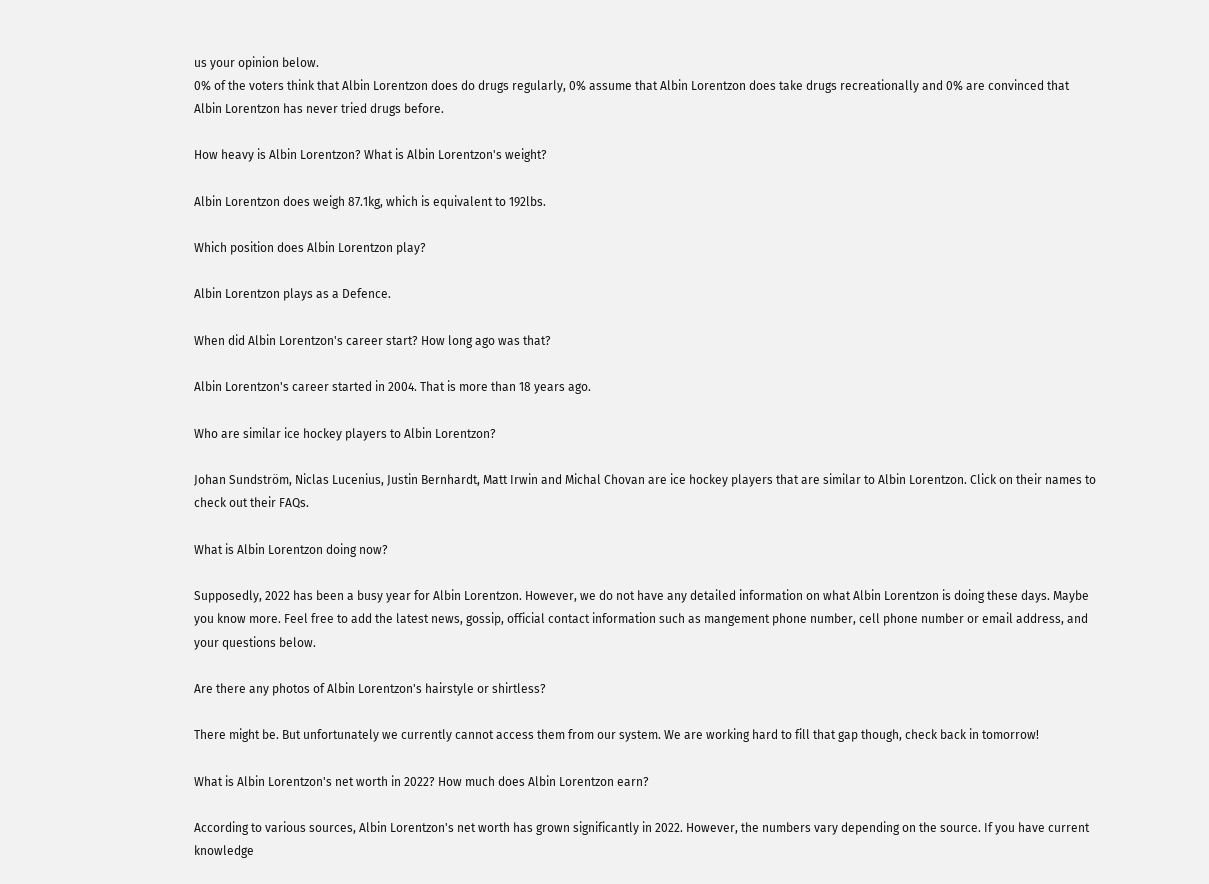us your opinion below.
0% of the voters think that Albin Lorentzon does do drugs regularly, 0% assume that Albin Lorentzon does take drugs recreationally and 0% are convinced that Albin Lorentzon has never tried drugs before.

How heavy is Albin Lorentzon? What is Albin Lorentzon's weight?

Albin Lorentzon does weigh 87.1kg, which is equivalent to 192lbs.

Which position does Albin Lorentzon play?

Albin Lorentzon plays as a Defence.

When did Albin Lorentzon's career start? How long ago was that?

Albin Lorentzon's career started in 2004. That is more than 18 years ago.

Who are similar ice hockey players to Albin Lorentzon?

Johan Sundström, Niclas Lucenius, Justin Bernhardt, Matt Irwin and Michal Chovan are ice hockey players that are similar to Albin Lorentzon. Click on their names to check out their FAQs.

What is Albin Lorentzon doing now?

Supposedly, 2022 has been a busy year for Albin Lorentzon. However, we do not have any detailed information on what Albin Lorentzon is doing these days. Maybe you know more. Feel free to add the latest news, gossip, official contact information such as mangement phone number, cell phone number or email address, and your questions below.

Are there any photos of Albin Lorentzon's hairstyle or shirtless?

There might be. But unfortunately we currently cannot access them from our system. We are working hard to fill that gap though, check back in tomorrow!

What is Albin Lorentzon's net worth in 2022? How much does Albin Lorentzon earn?

According to various sources, Albin Lorentzon's net worth has grown significantly in 2022. However, the numbers vary depending on the source. If you have current knowledge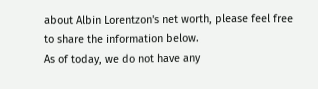about Albin Lorentzon's net worth, please feel free to share the information below.
As of today, we do not have any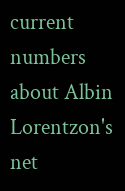current numbers about Albin Lorentzon's net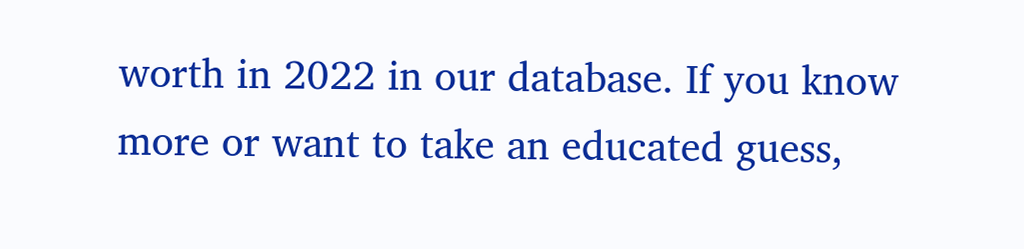worth in 2022 in our database. If you know more or want to take an educated guess,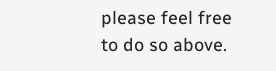please feel free to do so above.